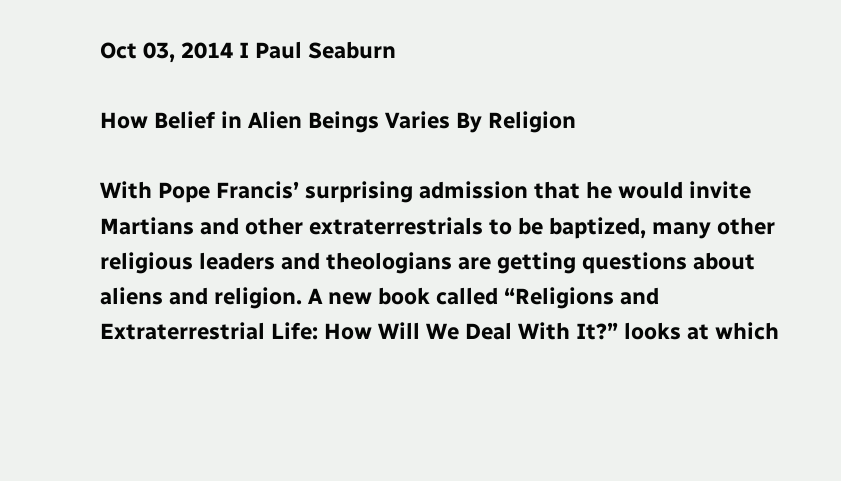Oct 03, 2014 I Paul Seaburn

How Belief in Alien Beings Varies By Religion

With Pope Francis’ surprising admission that he would invite Martians and other extraterrestrials to be baptized, many other religious leaders and theologians are getting questions about aliens and religion. A new book called “Religions and Extraterrestrial Life: How Will We Deal With It?” looks at which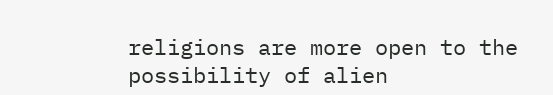religions are more open to the possibility of alien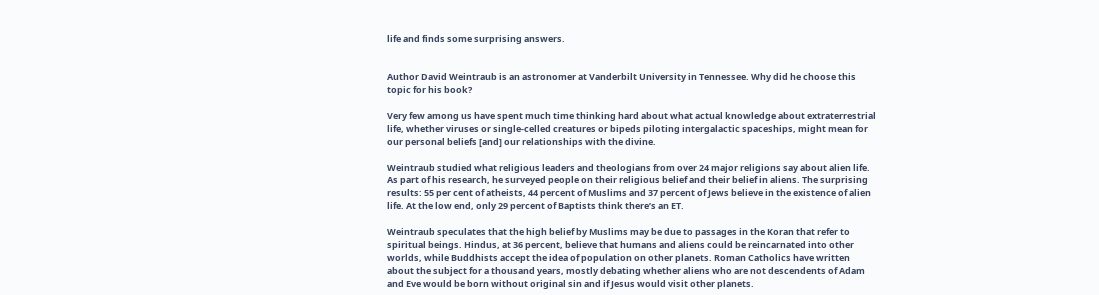life and finds some surprising answers.


Author David Weintraub is an astronomer at Vanderbilt University in Tennessee. Why did he choose this topic for his book?

Very few among us have spent much time thinking hard about what actual knowledge about extraterrestrial life, whether viruses or single-celled creatures or bipeds piloting intergalactic spaceships, might mean for our personal beliefs [and] our relationships with the divine.

Weintraub studied what religious leaders and theologians from over 24 major religions say about alien life. As part of his research, he surveyed people on their religious belief and their belief in aliens. The surprising results: 55 per cent of atheists, 44 percent of Muslims and 37 percent of Jews believe in the existence of alien life. At the low end, only 29 percent of Baptists think there’s an ET.

Weintraub speculates that the high belief by Muslims may be due to passages in the Koran that refer to spiritual beings. Hindus, at 36 percent, believe that humans and aliens could be reincarnated into other worlds, while Buddhists accept the idea of population on other planets. Roman Catholics have written about the subject for a thousand years, mostly debating whether aliens who are not descendents of Adam and Eve would be born without original sin and if Jesus would visit other planets.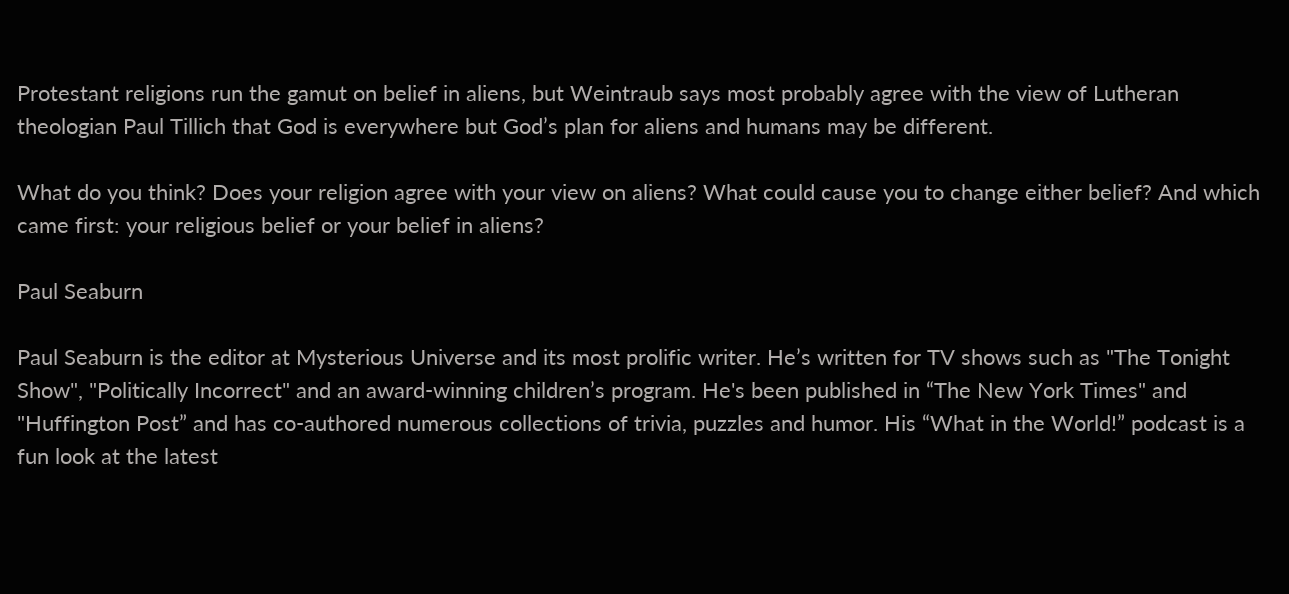Protestant religions run the gamut on belief in aliens, but Weintraub says most probably agree with the view of Lutheran theologian Paul Tillich that God is everywhere but God’s plan for aliens and humans may be different.

What do you think? Does your religion agree with your view on aliens? What could cause you to change either belief? And which came first: your religious belief or your belief in aliens?

Paul Seaburn

Paul Seaburn is the editor at Mysterious Universe and its most prolific writer. He’s written for TV shows such as "The Tonight Show", "Politically Incorrect" and an award-winning children’s program. He's been published in “The New York Times" and "Huffington Post” and has co-authored numerous collections of trivia, puzzles and humor. His “What in the World!” podcast is a fun look at the latest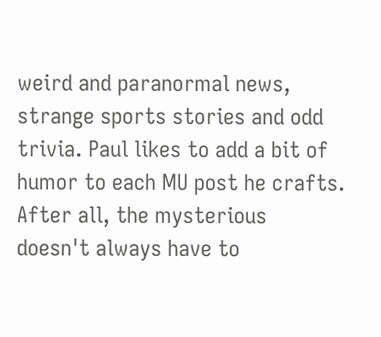weird and paranormal news, strange sports stories and odd trivia. Paul likes to add a bit of humor to each MU post he crafts. After all, the mysterious doesn't always have to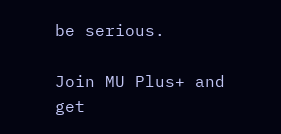be serious.

Join MU Plus+ and get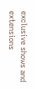exclusive shows and extensions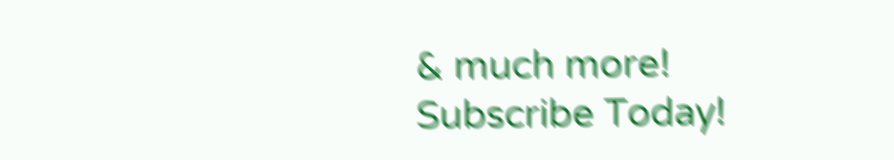& much more! Subscribe Today!